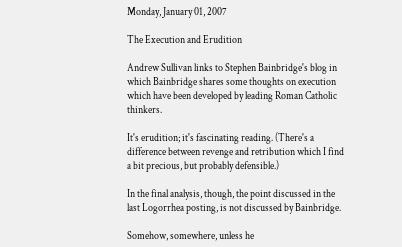Monday, January 01, 2007

The Execution and Erudition

Andrew Sullivan links to Stephen Bainbridge's blog in which Bainbridge shares some thoughts on execution which have been developed by leading Roman Catholic thinkers.

It's erudition; it's fascinating reading. (There's a difference between revenge and retribution which I find a bit precious, but probably defensible.)

In the final analysis, though, the point discussed in the last Logorrhea posting, is not discussed by Bainbridge.

Somehow, somewhere, unless he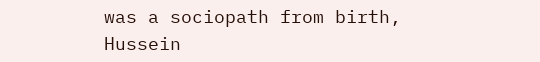was a sociopath from birth, Hussein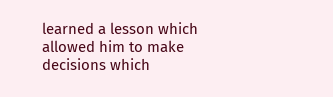learned a lesson which allowed him to make decisions which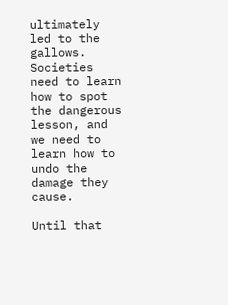ultimately led to the gallows. Societies need to learn how to spot the dangerous lesson, and we need to learn how to undo the damage they cause.

Until that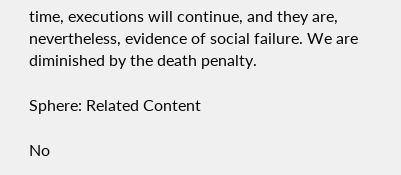time, executions will continue, and they are, nevertheless, evidence of social failure. We are diminished by the death penalty.

Sphere: Related Content

No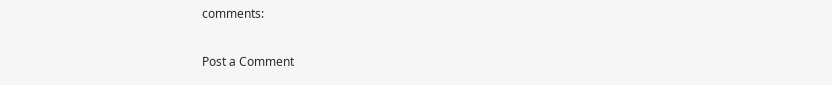comments:

Post a Comment